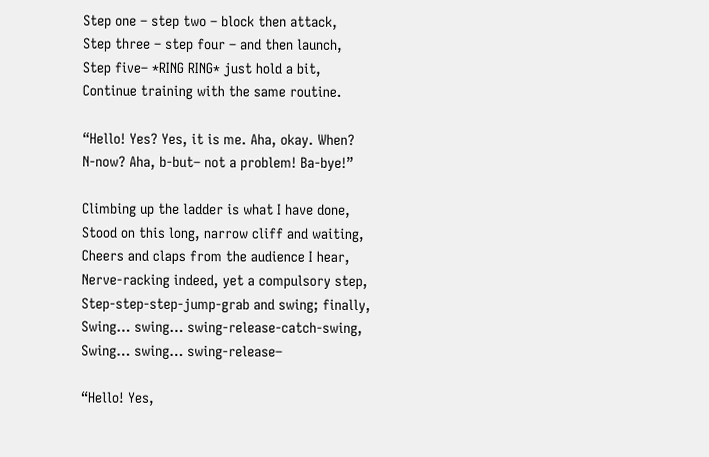Step one – step two – block then attack,
Step three – step four – and then launch,
Step five– *RING RING* just hold a bit,
Continue training with the same routine.

“Hello! Yes? Yes, it is me. Aha, okay. When?
N-now? Aha, b-but– not a problem! Ba-bye!”

Climbing up the ladder is what I have done,
Stood on this long, narrow cliff and waiting,
Cheers and claps from the audience I hear,
Nerve-racking indeed, yet a compulsory step,
Step-step-step-jump-grab and swing; finally,
Swing… swing… swing-release-catch-swing,
Swing… swing… swing-release–

“Hello! Yes,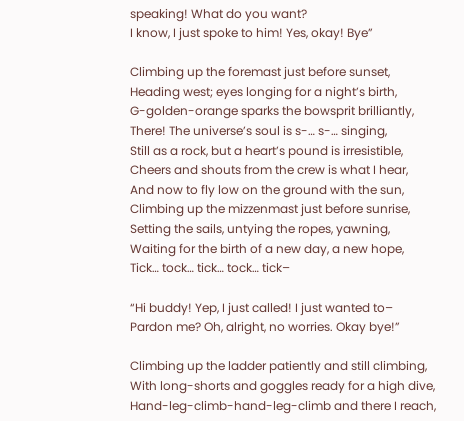speaking! What do you want?
I know, I just spoke to him! Yes, okay! Bye”

Climbing up the foremast just before sunset,
Heading west; eyes longing for a night’s birth,
G-golden-orange sparks the bowsprit brilliantly,
There! The universe’s soul is s-… s-… singing,
Still as a rock, but a heart’s pound is irresistible,
Cheers and shouts from the crew is what I hear,
And now to fly low on the ground with the sun,
Climbing up the mizzenmast just before sunrise,
Setting the sails, untying the ropes, yawning,
Waiting for the birth of a new day, a new hope,
Tick… tock… tick… tock… tick–

“Hi buddy! Yep, I just called! I just wanted to–
Pardon me? Oh, alright, no worries. Okay bye!”

Climbing up the ladder patiently and still climbing,
With long-shorts and goggles ready for a high dive,
Hand-leg-climb-hand-leg-climb and there I reach,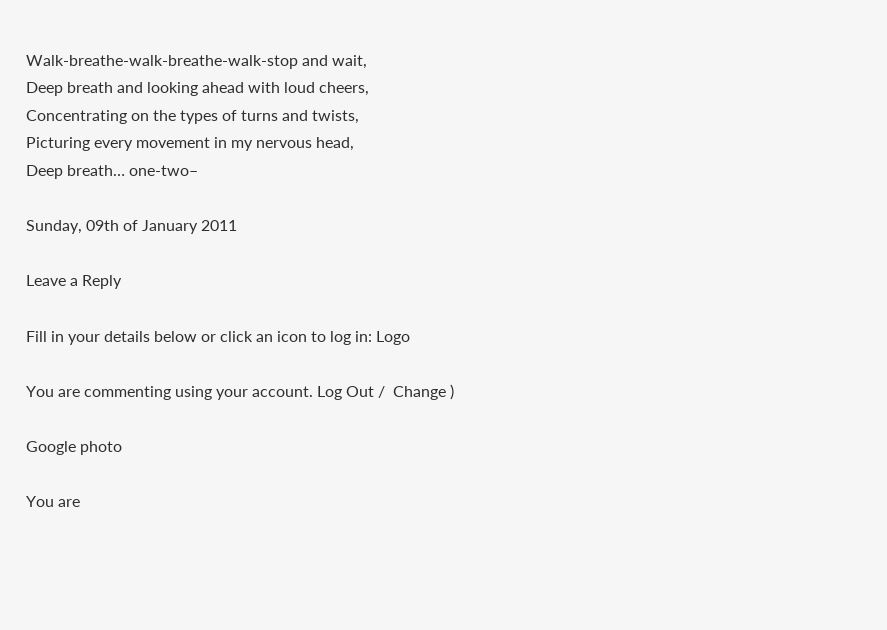Walk-breathe-walk-breathe-walk-stop and wait,
Deep breath and looking ahead with loud cheers,
Concentrating on the types of turns and twists,
Picturing every movement in my nervous head,
Deep breath… one-two–

Sunday, 09th of January 2011

Leave a Reply

Fill in your details below or click an icon to log in: Logo

You are commenting using your account. Log Out /  Change )

Google photo

You are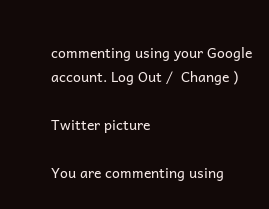commenting using your Google account. Log Out /  Change )

Twitter picture

You are commenting using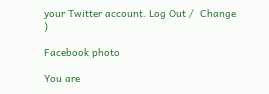your Twitter account. Log Out /  Change )

Facebook photo

You are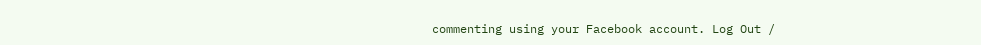commenting using your Facebook account. Log Out /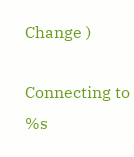Change )

Connecting to %s